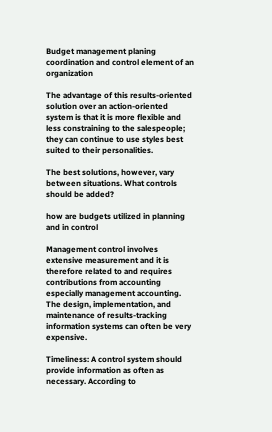Budget management planing coordination and control element of an organization

The advantage of this results-oriented solution over an action-oriented system is that it is more flexible and less constraining to the salespeople; they can continue to use styles best suited to their personalities.

The best solutions, however, vary between situations. What controls should be added?

how are budgets utilized in planning and in control

Management control involves extensive measurement and it is therefore related to and requires contributions from accounting especially management accounting. The design, implementation, and maintenance of results-tracking information systems can often be very expensive.

Timeliness: A control system should provide information as often as necessary. According to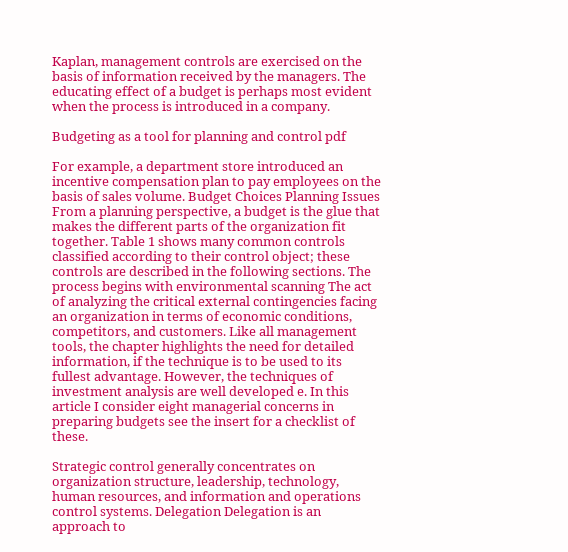Kaplan, management controls are exercised on the basis of information received by the managers. The educating effect of a budget is perhaps most evident when the process is introduced in a company.

Budgeting as a tool for planning and control pdf

For example, a department store introduced an incentive compensation plan to pay employees on the basis of sales volume. Budget Choices Planning Issues From a planning perspective, a budget is the glue that makes the different parts of the organization fit together. Table 1 shows many common controls classified according to their control object; these controls are described in the following sections. The process begins with environmental scanning The act of analyzing the critical external contingencies facing an organization in terms of economic conditions, competitors, and customers. Like all management tools, the chapter highlights the need for detailed information, if the technique is to be used to its fullest advantage. However, the techniques of investment analysis are well developed e. In this article I consider eight managerial concerns in preparing budgets see the insert for a checklist of these.

Strategic control generally concentrates on organization structure, leadership, technology, human resources, and information and operations control systems. Delegation Delegation is an approach to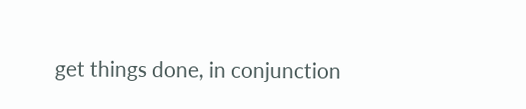get things done, in conjunction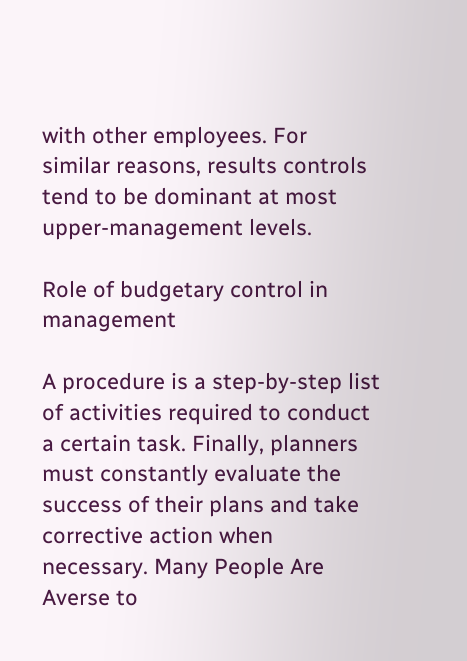with other employees. For similar reasons, results controls tend to be dominant at most upper-management levels.

Role of budgetary control in management

A procedure is a step-by-step list of activities required to conduct a certain task. Finally, planners must constantly evaluate the success of their plans and take corrective action when necessary. Many People Are Averse to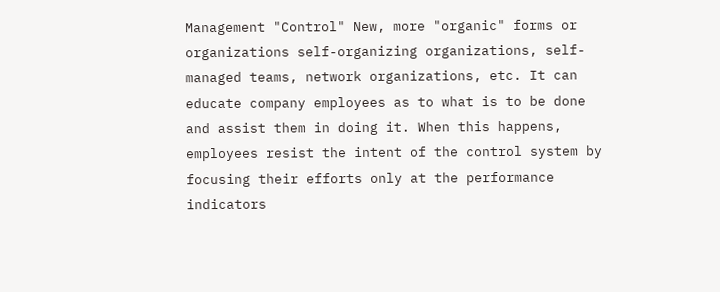Management "Control" New, more "organic" forms or organizations self-organizing organizations, self-managed teams, network organizations, etc. It can educate company employees as to what is to be done and assist them in doing it. When this happens, employees resist the intent of the control system by focusing their efforts only at the performance indicators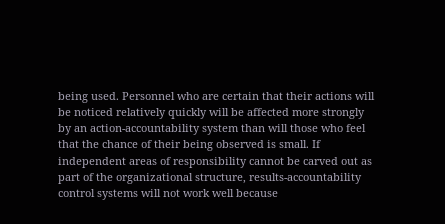being used. Personnel who are certain that their actions will be noticed relatively quickly will be affected more strongly by an action-accountability system than will those who feel that the chance of their being observed is small. If independent areas of responsibility cannot be carved out as part of the organizational structure, results-accountability control systems will not work well because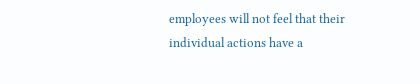employees will not feel that their individual actions have a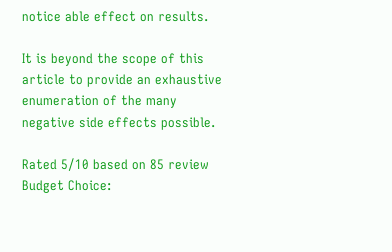notice able effect on results.

It is beyond the scope of this article to provide an exhaustive enumeration of the many negative side effects possible.

Rated 5/10 based on 85 review
Budget Choice: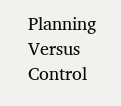Planning Versus Control